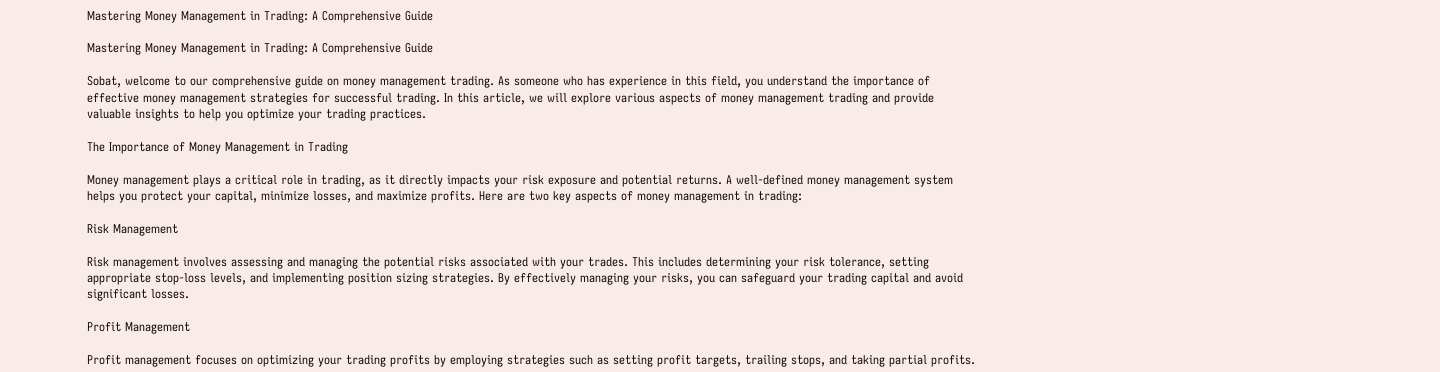Mastering Money Management in Trading: A Comprehensive Guide

Mastering Money Management in Trading: A Comprehensive Guide

Sobat, welcome to our comprehensive guide on money management trading. As someone who has experience in this field, you understand the importance of effective money management strategies for successful trading. In this article, we will explore various aspects of money management trading and provide valuable insights to help you optimize your trading practices.

The Importance of Money Management in Trading

Money management plays a critical role in trading, as it directly impacts your risk exposure and potential returns. A well-defined money management system helps you protect your capital, minimize losses, and maximize profits. Here are two key aspects of money management in trading:

Risk Management

Risk management involves assessing and managing the potential risks associated with your trades. This includes determining your risk tolerance, setting appropriate stop-loss levels, and implementing position sizing strategies. By effectively managing your risks, you can safeguard your trading capital and avoid significant losses.

Profit Management

Profit management focuses on optimizing your trading profits by employing strategies such as setting profit targets, trailing stops, and taking partial profits.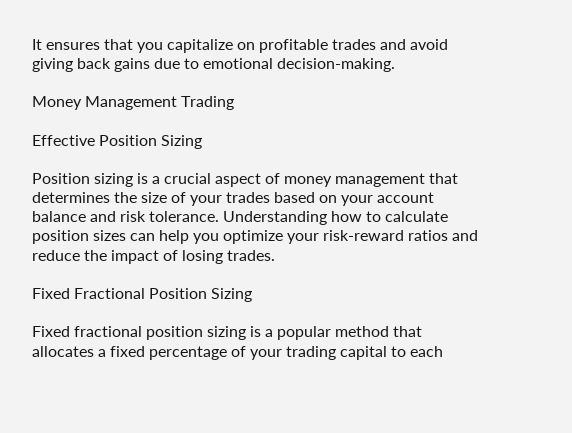It ensures that you capitalize on profitable trades and avoid giving back gains due to emotional decision-making.

Money Management Trading

Effective Position Sizing

Position sizing is a crucial aspect of money management that determines the size of your trades based on your account balance and risk tolerance. Understanding how to calculate position sizes can help you optimize your risk-reward ratios and reduce the impact of losing trades.

Fixed Fractional Position Sizing

Fixed fractional position sizing is a popular method that allocates a fixed percentage of your trading capital to each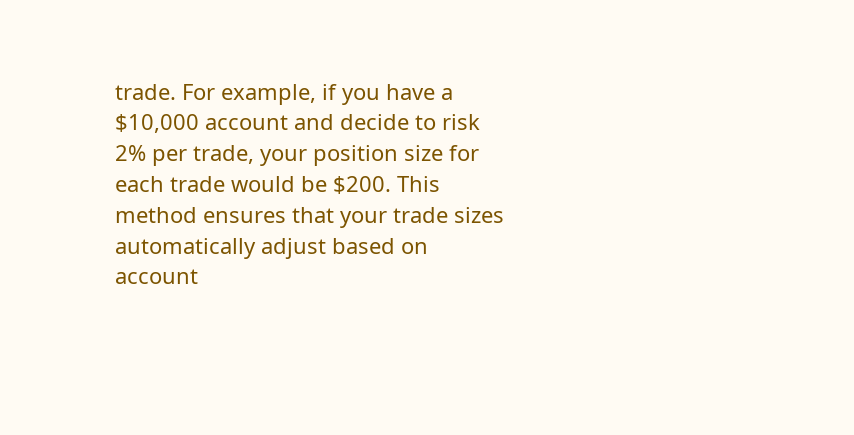trade. For example, if you have a $10,000 account and decide to risk 2% per trade, your position size for each trade would be $200. This method ensures that your trade sizes automatically adjust based on account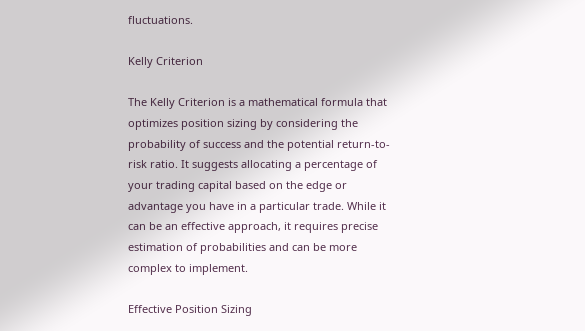fluctuations.

Kelly Criterion

The Kelly Criterion is a mathematical formula that optimizes position sizing by considering the probability of success and the potential return-to-risk ratio. It suggests allocating a percentage of your trading capital based on the edge or advantage you have in a particular trade. While it can be an effective approach, it requires precise estimation of probabilities and can be more complex to implement.

Effective Position Sizing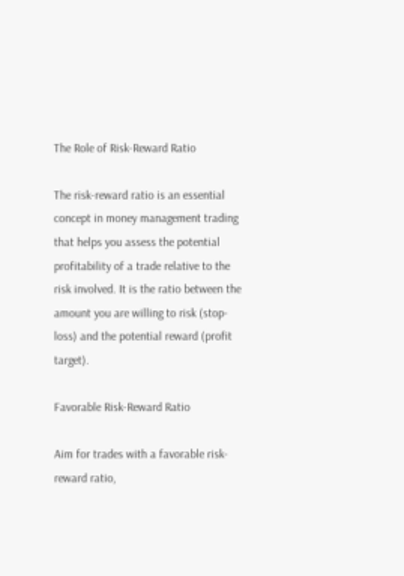The Role of Risk-Reward Ratio

The risk-reward ratio is an essential concept in money management trading that helps you assess the potential profitability of a trade relative to the risk involved. It is the ratio between the amount you are willing to risk (stop-loss) and the potential reward (profit target).

Favorable Risk-Reward Ratio

Aim for trades with a favorable risk-reward ratio,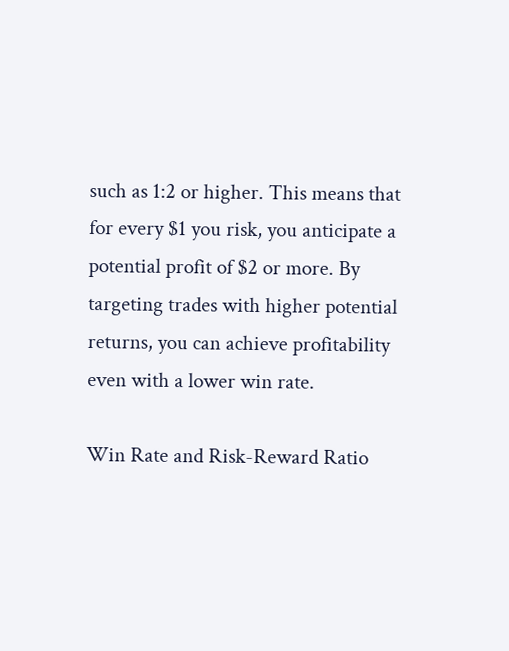such as 1:2 or higher. This means that for every $1 you risk, you anticipate a potential profit of $2 or more. By targeting trades with higher potential returns, you can achieve profitability even with a lower win rate.

Win Rate and Risk-Reward Ratio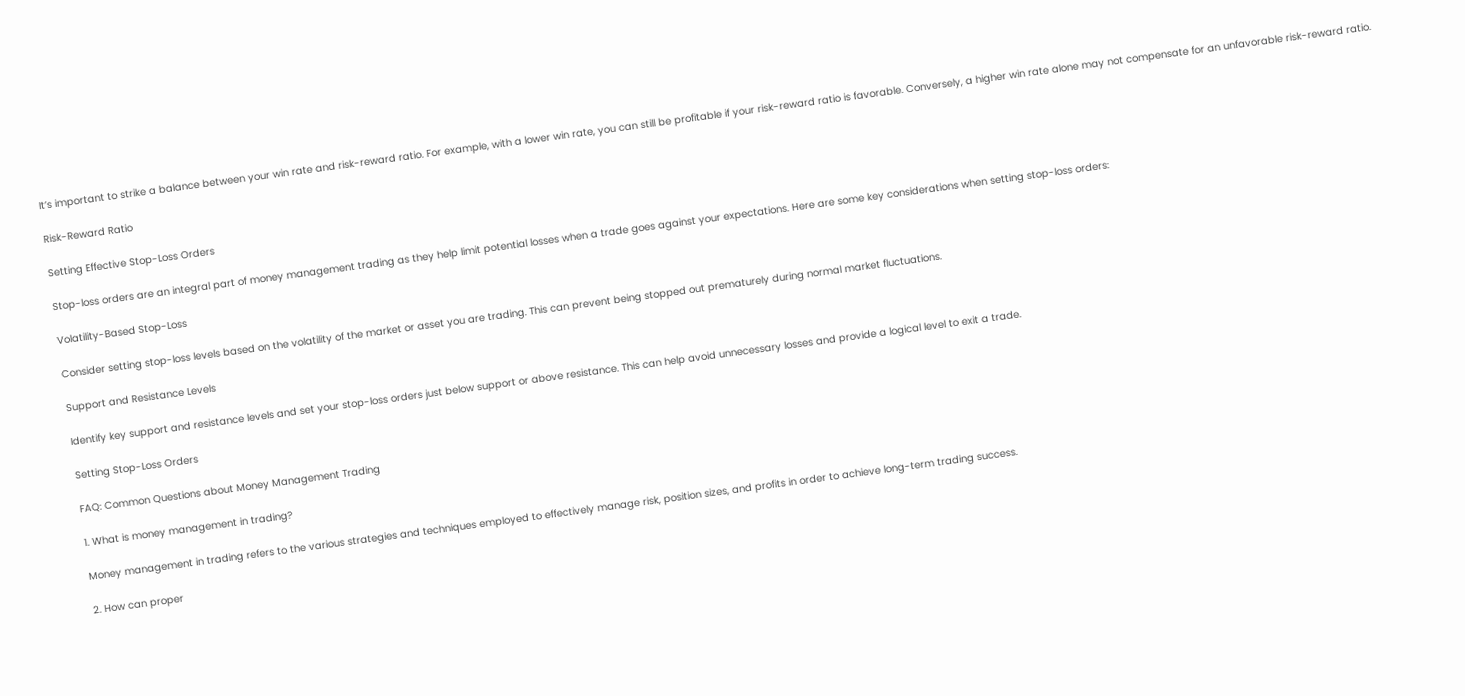It’s important to strike a balance between your win rate and risk-reward ratio. For example, with a lower win rate, you can still be profitable if your risk-reward ratio is favorable. Conversely, a higher win rate alone may not compensate for an unfavorable risk-reward ratio.

Risk-Reward Ratio

Setting Effective Stop-Loss Orders

Stop-loss orders are an integral part of money management trading as they help limit potential losses when a trade goes against your expectations. Here are some key considerations when setting stop-loss orders:

Volatility-Based Stop-Loss

Consider setting stop-loss levels based on the volatility of the market or asset you are trading. This can prevent being stopped out prematurely during normal market fluctuations.

Support and Resistance Levels

Identify key support and resistance levels and set your stop-loss orders just below support or above resistance. This can help avoid unnecessary losses and provide a logical level to exit a trade.

Setting Stop-Loss Orders

FAQ: Common Questions about Money Management Trading

1. What is money management in trading?

Money management in trading refers to the various strategies and techniques employed to effectively manage risk, position sizes, and profits in order to achieve long-term trading success.

2. How can proper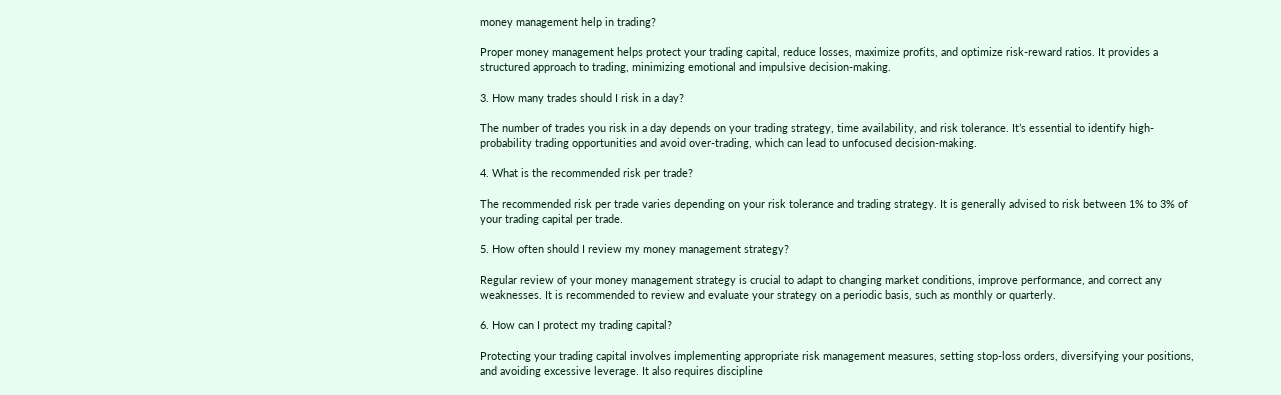money management help in trading?

Proper money management helps protect your trading capital, reduce losses, maximize profits, and optimize risk-reward ratios. It provides a structured approach to trading, minimizing emotional and impulsive decision-making.

3. How many trades should I risk in a day?

The number of trades you risk in a day depends on your trading strategy, time availability, and risk tolerance. It’s essential to identify high-probability trading opportunities and avoid over-trading, which can lead to unfocused decision-making.

4. What is the recommended risk per trade?

The recommended risk per trade varies depending on your risk tolerance and trading strategy. It is generally advised to risk between 1% to 3% of your trading capital per trade.

5. How often should I review my money management strategy?

Regular review of your money management strategy is crucial to adapt to changing market conditions, improve performance, and correct any weaknesses. It is recommended to review and evaluate your strategy on a periodic basis, such as monthly or quarterly.

6. How can I protect my trading capital?

Protecting your trading capital involves implementing appropriate risk management measures, setting stop-loss orders, diversifying your positions, and avoiding excessive leverage. It also requires discipline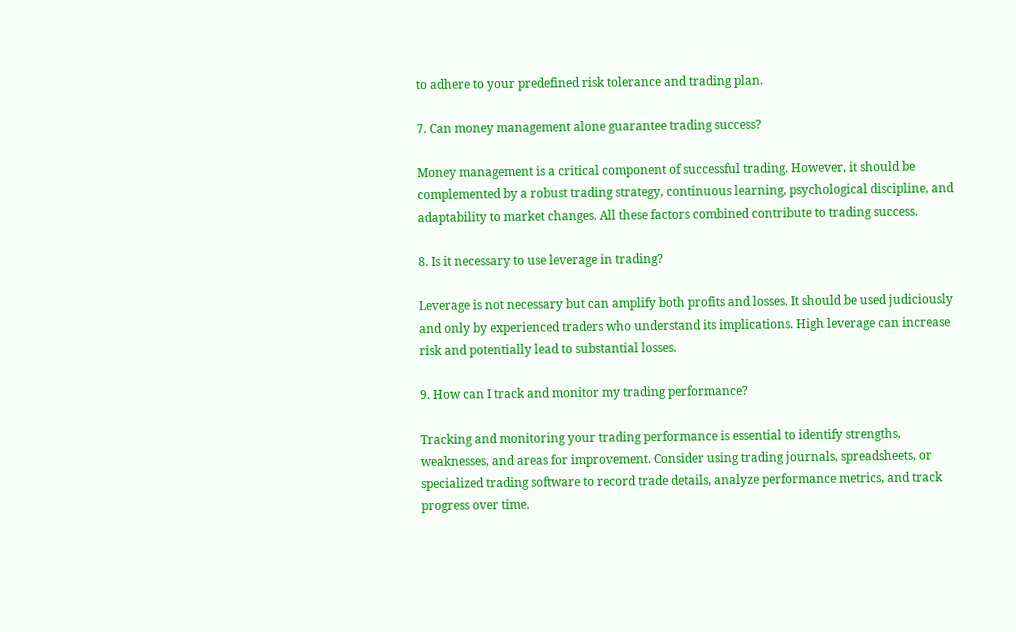to adhere to your predefined risk tolerance and trading plan.

7. Can money management alone guarantee trading success?

Money management is a critical component of successful trading. However, it should be complemented by a robust trading strategy, continuous learning, psychological discipline, and adaptability to market changes. All these factors combined contribute to trading success.

8. Is it necessary to use leverage in trading?

Leverage is not necessary but can amplify both profits and losses. It should be used judiciously and only by experienced traders who understand its implications. High leverage can increase risk and potentially lead to substantial losses.

9. How can I track and monitor my trading performance?

Tracking and monitoring your trading performance is essential to identify strengths, weaknesses, and areas for improvement. Consider using trading journals, spreadsheets, or specialized trading software to record trade details, analyze performance metrics, and track progress over time.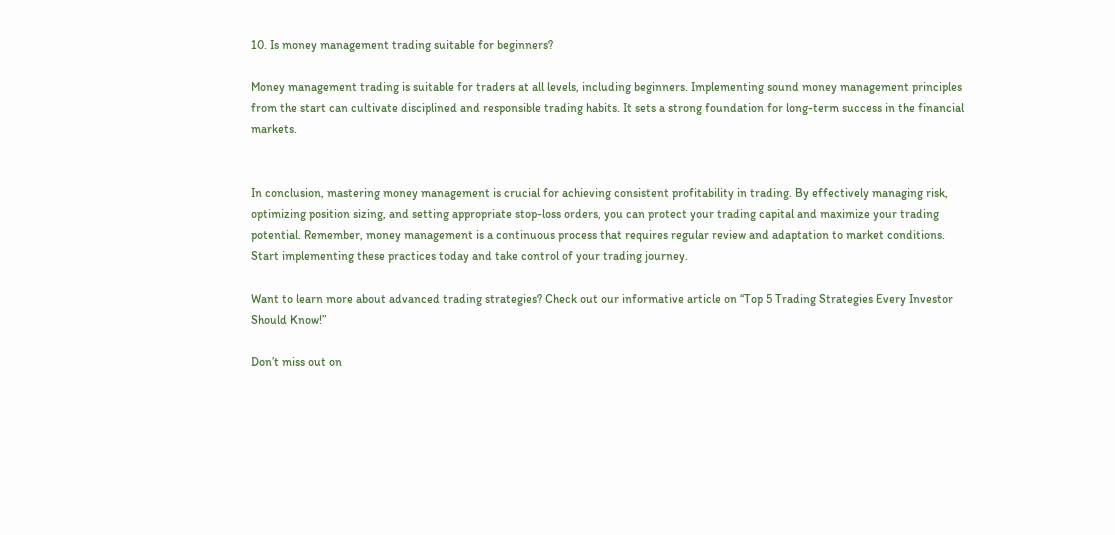10. Is money management trading suitable for beginners?

Money management trading is suitable for traders at all levels, including beginners. Implementing sound money management principles from the start can cultivate disciplined and responsible trading habits. It sets a strong foundation for long-term success in the financial markets.


In conclusion, mastering money management is crucial for achieving consistent profitability in trading. By effectively managing risk, optimizing position sizing, and setting appropriate stop-loss orders, you can protect your trading capital and maximize your trading potential. Remember, money management is a continuous process that requires regular review and adaptation to market conditions. Start implementing these practices today and take control of your trading journey.

Want to learn more about advanced trading strategies? Check out our informative article on “Top 5 Trading Strategies Every Investor Should Know!”

Don’t miss out on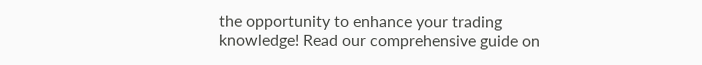the opportunity to enhance your trading knowledge! Read our comprehensive guide on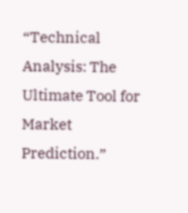“Technical Analysis: The Ultimate Tool for Market Prediction.”